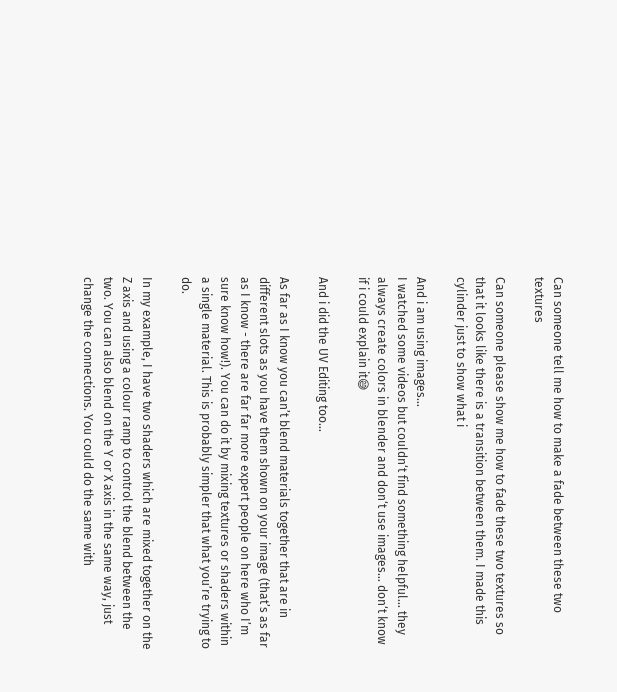Can someone tell me how to make a fade between these two textures

Can someone please show me how to fade these two textures so that it looks like there is a transition between them. I made this cylinder just to show what i

And i am using images…
I watched some videos but couldn‘t find something helpful… they always create colors in blender and don‘t use images… don‘t know if i could explain it😅

And i did the UV Editing too…

As far as I know you can’t blend materials together that are in different slots as you have them shown on your image (that’s as far as I know - there are far far more expert people on here who I’m sure know how!). You can do it by mixing textures or shaders within a single material. This is probably simpler that what you’re trying to do.

In my example, I have two shaders which are mixed together on the Z axis and using a colour ramp to control the blend between the two. You can also blend on the Y or X axis in the same way, just change the connections. You could do the same with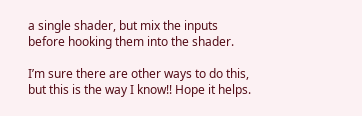a single shader, but mix the inputs before hooking them into the shader.

I’m sure there are other ways to do this, but this is the way I know!! Hope it helps.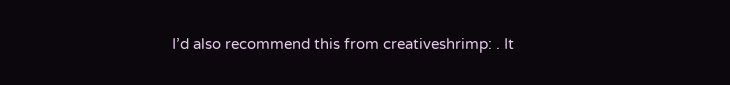I’d also recommend this from creativeshrimp: . It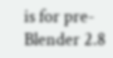is for pre-Blender 2.8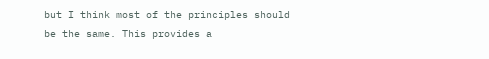but I think most of the principles should be the same. This provides a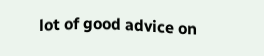lot of good advice on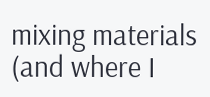mixing materials (and where I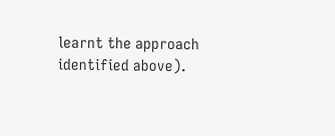learnt the approach identified above).